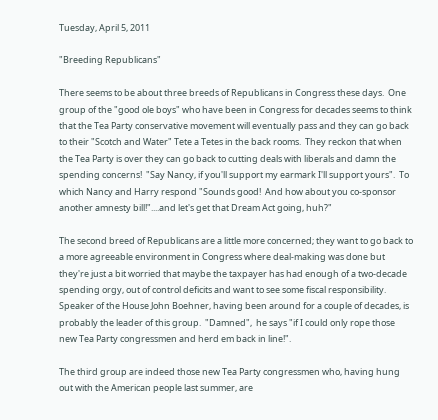Tuesday, April 5, 2011

"Breeding Republicans"

There seems to be about three breeds of Republicans in Congress these days.  One group of the "good ole boys" who have been in Congress for decades seems to think that the Tea Party conservative movement will eventually pass and they can go back to their "Scotch and Water" Tete a Tetes in the back rooms.  They reckon that when the Tea Party is over they can go back to cutting deals with liberals and damn the spending concerns!  "Say Nancy, if you'll support my earmark I'll support yours".  To which Nancy and Harry respond "Sounds good!  And how about you co-sponsor another amnesty bill!"....and let's get that Dream Act going, huh?"

The second breed of Republicans are a little more concerned; they want to go back to a more agreeable environment in Congress where deal-making was done but they're just a bit worried that maybe the taxpayer has had enough of a two-decade spending orgy, out of control deficits and want to see some fiscal responsibility.  Speaker of the House John Boehner, having been around for a couple of decades, is probably the leader of this group.  "Damned",  he says "if I could only rope those new Tea Party congressmen and herd em back in line!".

The third group are indeed those new Tea Party congressmen who, having hung out with the American people last summer, are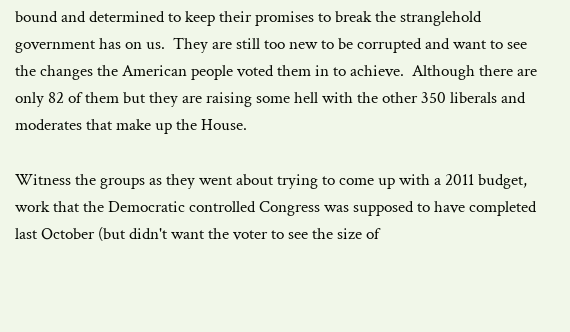bound and determined to keep their promises to break the stranglehold government has on us.  They are still too new to be corrupted and want to see the changes the American people voted them in to achieve.  Although there are only 82 of them but they are raising some hell with the other 350 liberals and moderates that make up the House.

Witness the groups as they went about trying to come up with a 2011 budget, work that the Democratic controlled Congress was supposed to have completed last October (but didn't want the voter to see the size of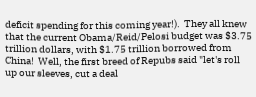deficit spending for this coming year!).  They all knew that the current Obama/Reid/Pelosi budget was $3.75 trillion dollars, with $1.75 trillion borrowed from China!  Well, the first breed of Repubs said "let's roll up our sleeves, cut a deal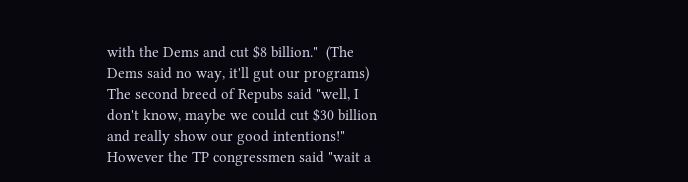with the Dems and cut $8 billion."  (The Dems said no way, it'll gut our programs)
The second breed of Repubs said "well, I don't know, maybe we could cut $30 billion and really show our good intentions!"  However the TP congressmen said "wait a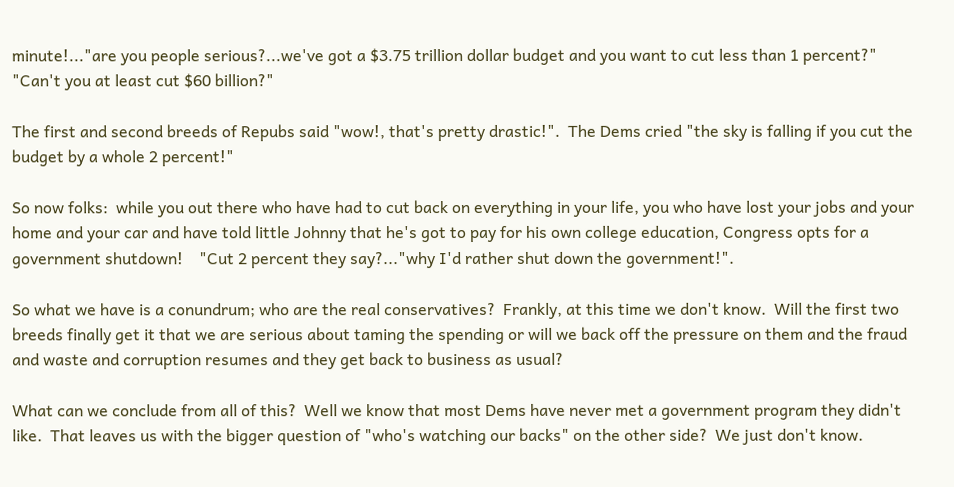minute!..."are you people serious?...we've got a $3.75 trillion dollar budget and you want to cut less than 1 percent?"  "Can't you at least cut $60 billion?"

The first and second breeds of Repubs said "wow!, that's pretty drastic!".  The Dems cried "the sky is falling if you cut the budget by a whole 2 percent!"

So now folks:  while you out there who have had to cut back on everything in your life, you who have lost your jobs and your home and your car and have told little Johnny that he's got to pay for his own college education, Congress opts for a government shutdown!    "Cut 2 percent they say?..."why I'd rather shut down the government!".

So what we have is a conundrum; who are the real conservatives?  Frankly, at this time we don't know.  Will the first two breeds finally get it that we are serious about taming the spending or will we back off the pressure on them and the fraud and waste and corruption resumes and they get back to business as usual?

What can we conclude from all of this?  Well we know that most Dems have never met a government program they didn't like.  That leaves us with the bigger question of "who's watching our backs" on the other side?  We just don't know.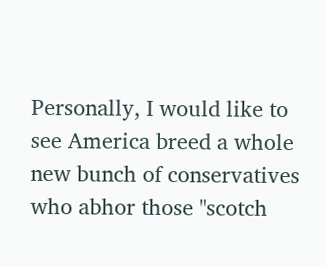Personally, I would like to see America breed a whole new bunch of conservatives who abhor those "scotch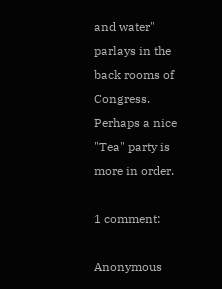and water" parlays in the back rooms of Congress.  Perhaps a nice "Tea" party is more in order.

1 comment:

Anonymous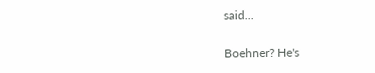said...

Boehner? He's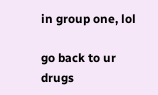in group one, lol

go back to ur drugs